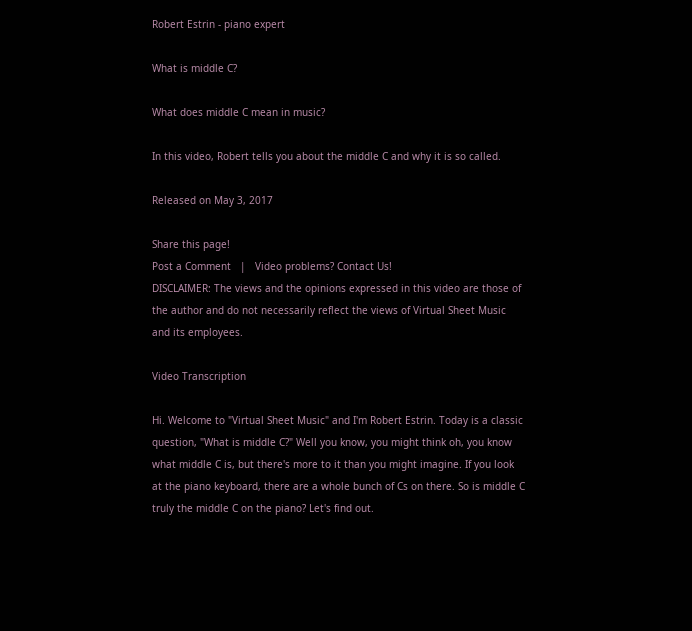Robert Estrin - piano expert

What is middle C?

What does middle C mean in music?

In this video, Robert tells you about the middle C and why it is so called.

Released on May 3, 2017

Share this page!
Post a Comment   |   Video problems? Contact Us!
DISCLAIMER: The views and the opinions expressed in this video are those of the author and do not necessarily reflect the views of Virtual Sheet Music and its employees.

Video Transcription

Hi. Welcome to "Virtual Sheet Music" and I'm Robert Estrin. Today is a classic question, "What is middle C?" Well you know, you might think oh, you know what middle C is, but there's more to it than you might imagine. If you look at the piano keyboard, there are a whole bunch of Cs on there. So is middle C truly the middle C on the piano? Let's find out.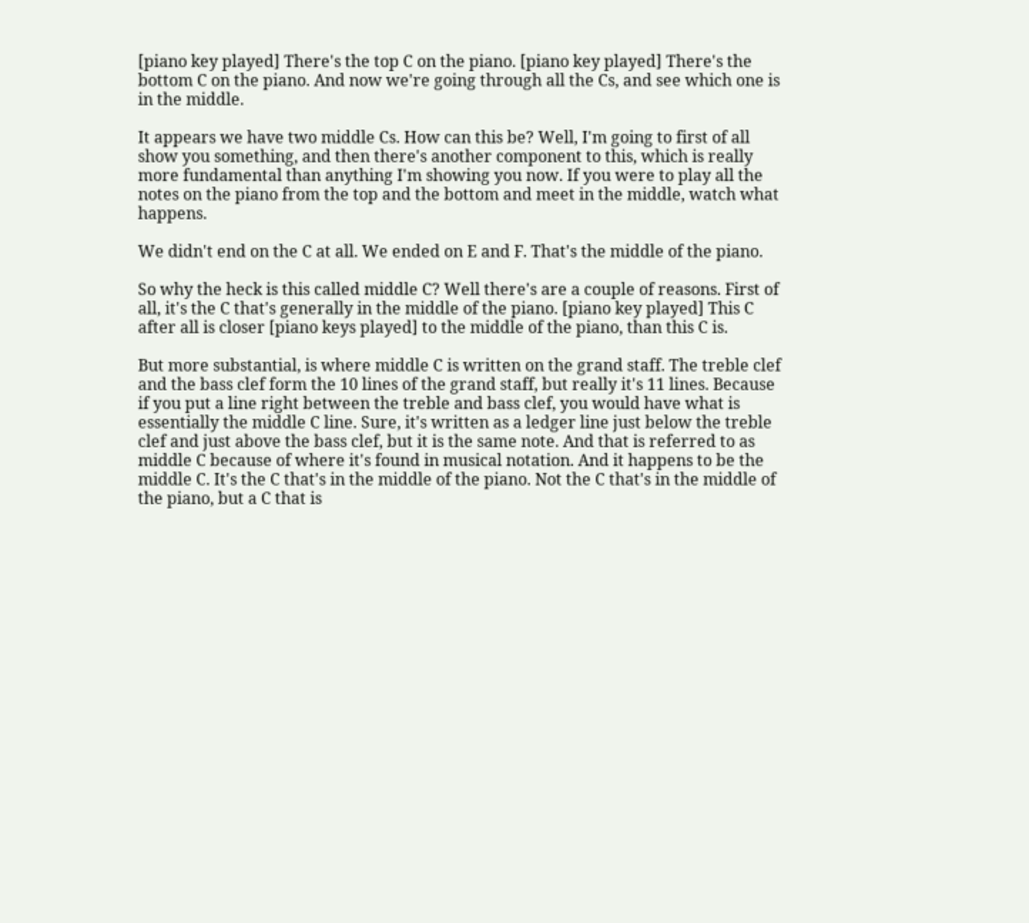[piano key played] There's the top C on the piano. [piano key played] There's the bottom C on the piano. And now we're going through all the Cs, and see which one is in the middle.

It appears we have two middle Cs. How can this be? Well, I'm going to first of all show you something, and then there's another component to this, which is really more fundamental than anything I'm showing you now. If you were to play all the notes on the piano from the top and the bottom and meet in the middle, watch what happens.

We didn't end on the C at all. We ended on E and F. That's the middle of the piano.

So why the heck is this called middle C? Well there's are a couple of reasons. First of all, it's the C that's generally in the middle of the piano. [piano key played] This C after all is closer [piano keys played] to the middle of the piano, than this C is.

But more substantial, is where middle C is written on the grand staff. The treble clef and the bass clef form the 10 lines of the grand staff, but really it's 11 lines. Because if you put a line right between the treble and bass clef, you would have what is essentially the middle C line. Sure, it's written as a ledger line just below the treble clef and just above the bass clef, but it is the same note. And that is referred to as middle C because of where it's found in musical notation. And it happens to be the middle C. It's the C that's in the middle of the piano. Not the C that's in the middle of the piano, but a C that is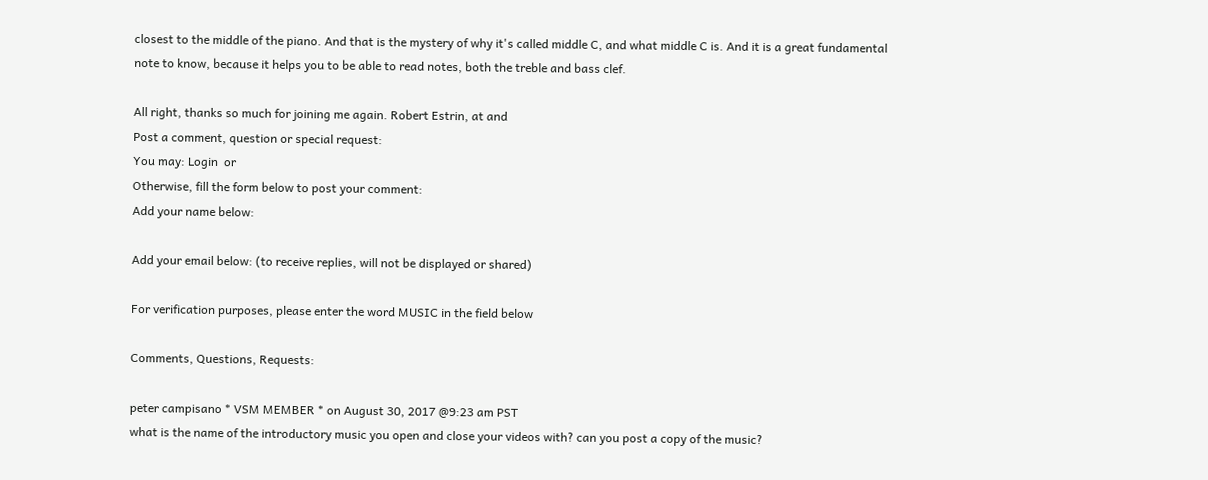closest to the middle of the piano. And that is the mystery of why it's called middle C, and what middle C is. And it is a great fundamental note to know, because it helps you to be able to read notes, both the treble and bass clef.

All right, thanks so much for joining me again. Robert Estrin, at and
Post a comment, question or special request:
You may: Login  or
Otherwise, fill the form below to post your comment:
Add your name below:

Add your email below: (to receive replies, will not be displayed or shared)

For verification purposes, please enter the word MUSIC in the field below

Comments, Questions, Requests:

peter campisano * VSM MEMBER * on August 30, 2017 @9:23 am PST
what is the name of the introductory music you open and close your videos with? can you post a copy of the music?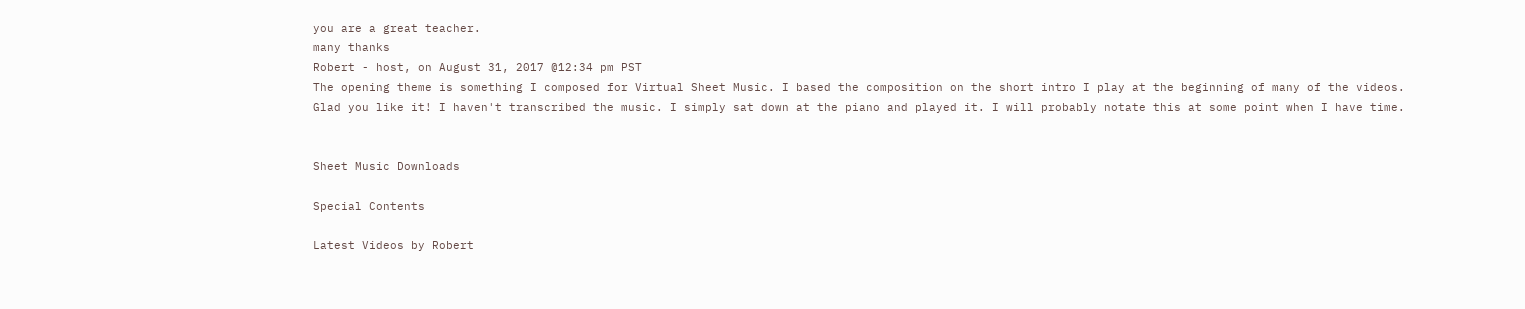you are a great teacher.
many thanks
Robert - host, on August 31, 2017 @12:34 pm PST
The opening theme is something I composed for Virtual Sheet Music. I based the composition on the short intro I play at the beginning of many of the videos. Glad you like it! I haven't transcribed the music. I simply sat down at the piano and played it. I will probably notate this at some point when I have time.


Sheet Music Downloads

Special Contents

Latest Videos by Robert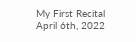My First Recital
April 6th, 2022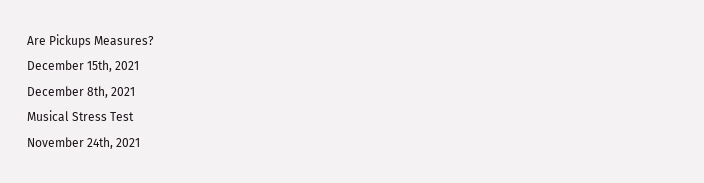Are Pickups Measures?
December 15th, 2021
December 8th, 2021
Musical Stress Test
November 24th, 2021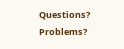Questions? Problems?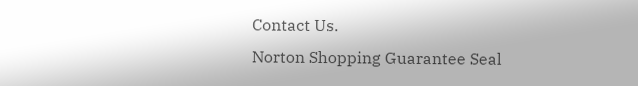Contact Us.
Norton Shopping Guarantee Seal